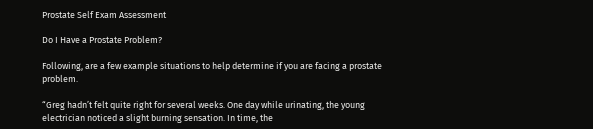Prostate Self Exam Assessment

Do I Have a Prostate Problem?

Following, are a few example situations to help determine if you are facing a prostate problem.

“Greg hadn’t felt quite right for several weeks. One day while urinating, the young electrician noticed a slight burning sensation. In time, the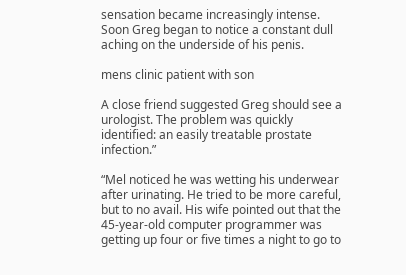sensation became increasingly intense. Soon Greg began to notice a constant dull aching on the underside of his penis.

mens clinic patient with son

A close friend suggested Greg should see a urologist. The problem was quickly identified: an easily treatable prostate infection.”

“Mel noticed he was wetting his underwear after urinating. He tried to be more careful, but to no avail. His wife pointed out that the 45-year-old computer programmer was getting up four or five times a night to go to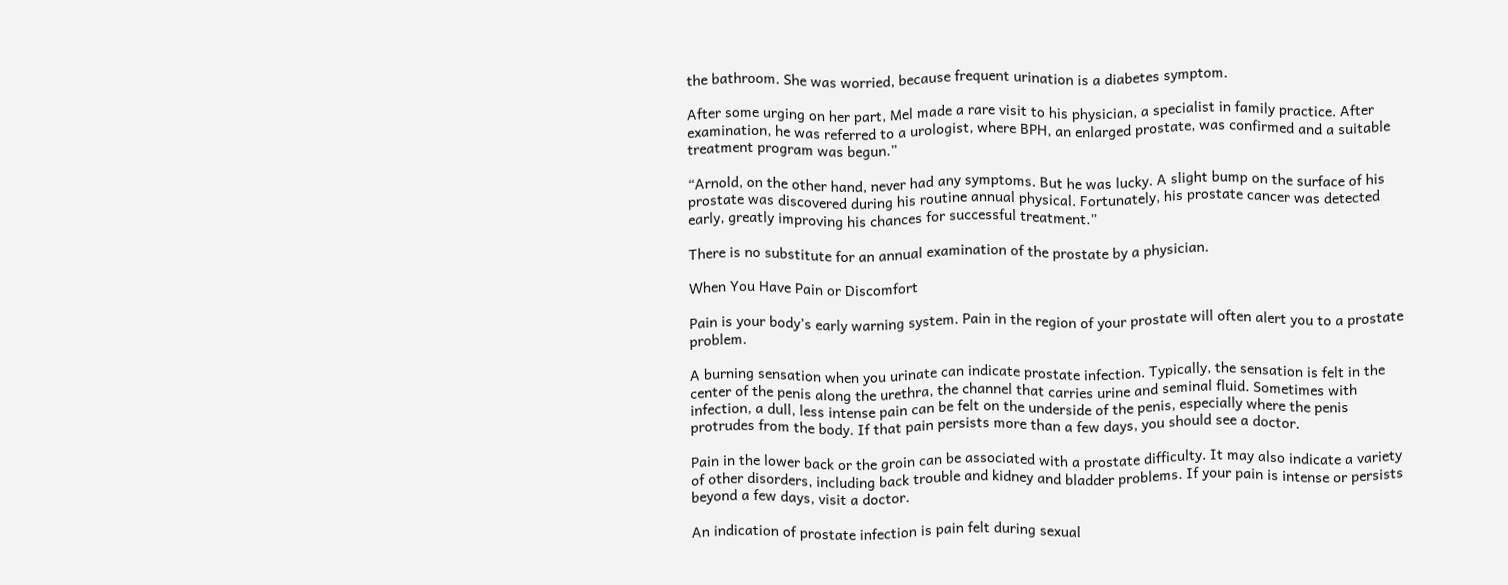the bathroom. She was worried, because frequent urination is a diabetes symptom.

After some urging on her part, Mel made a rare visit to his physician, a specialist in family practice. After examination, he was referred to a urologist, where BPH, an enlarged prostate, was confirmed and a suitable treatment program was begun.”

“Arnold, on the other hand, never had any symptoms. But he was lucky. A slight bump on the surface of his prostate was discovered during his routine annual physical. Fortunately, his prostate cancer was detected early, greatly improving his chances for successful treatment.”

There is no substitute for an annual examination of the prostate by a physician.

When You Have Pain or Discomfort

Pain is your body’s early warning system. Pain in the region of your prostate will often alert you to a prostate problem.

A burning sensation when you urinate can indicate prostate infection. Typically, the sensation is felt in the center of the penis along the urethra, the channel that carries urine and seminal fluid. Sometimes with infection, a dull, less intense pain can be felt on the underside of the penis, especially where the penis protrudes from the body. If that pain persists more than a few days, you should see a doctor.

Pain in the lower back or the groin can be associated with a prostate difficulty. It may also indicate a variety of other disorders, including back trouble and kidney and bladder problems. If your pain is intense or persists beyond a few days, visit a doctor.

An indication of prostate infection is pain felt during sexual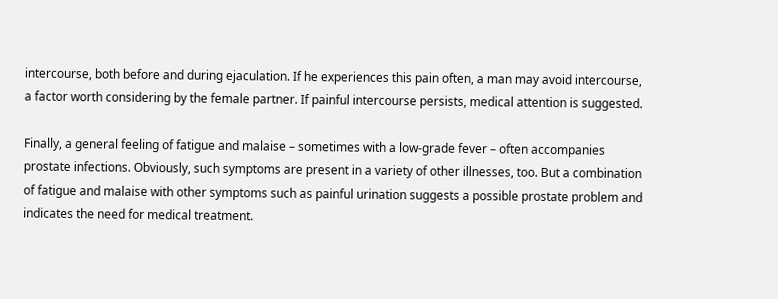intercourse, both before and during ejaculation. If he experiences this pain often, a man may avoid intercourse, a factor worth considering by the female partner. If painful intercourse persists, medical attention is suggested.

Finally, a general feeling of fatigue and malaise – sometimes with a low-grade fever – often accompanies prostate infections. Obviously, such symptoms are present in a variety of other illnesses, too. But a combination of fatigue and malaise with other symptoms such as painful urination suggests a possible prostate problem and indicates the need for medical treatment.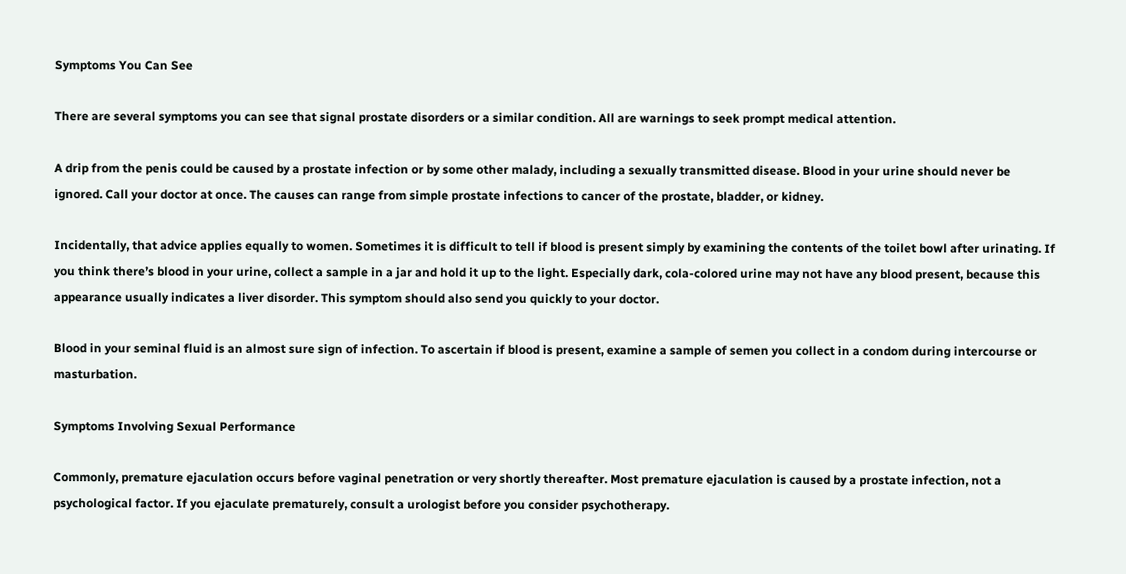Symptoms You Can See

There are several symptoms you can see that signal prostate disorders or a similar condition. All are warnings to seek prompt medical attention.

A drip from the penis could be caused by a prostate infection or by some other malady, including a sexually transmitted disease. Blood in your urine should never be ignored. Call your doctor at once. The causes can range from simple prostate infections to cancer of the prostate, bladder, or kidney.

Incidentally, that advice applies equally to women. Sometimes it is difficult to tell if blood is present simply by examining the contents of the toilet bowl after urinating. If you think there’s blood in your urine, collect a sample in a jar and hold it up to the light. Especially dark, cola-colored urine may not have any blood present, because this appearance usually indicates a liver disorder. This symptom should also send you quickly to your doctor.

Blood in your seminal fluid is an almost sure sign of infection. To ascertain if blood is present, examine a sample of semen you collect in a condom during intercourse or masturbation.

Symptoms Involving Sexual Performance

Commonly, premature ejaculation occurs before vaginal penetration or very shortly thereafter. Most premature ejaculation is caused by a prostate infection, not a psychological factor. If you ejaculate prematurely, consult a urologist before you consider psychotherapy.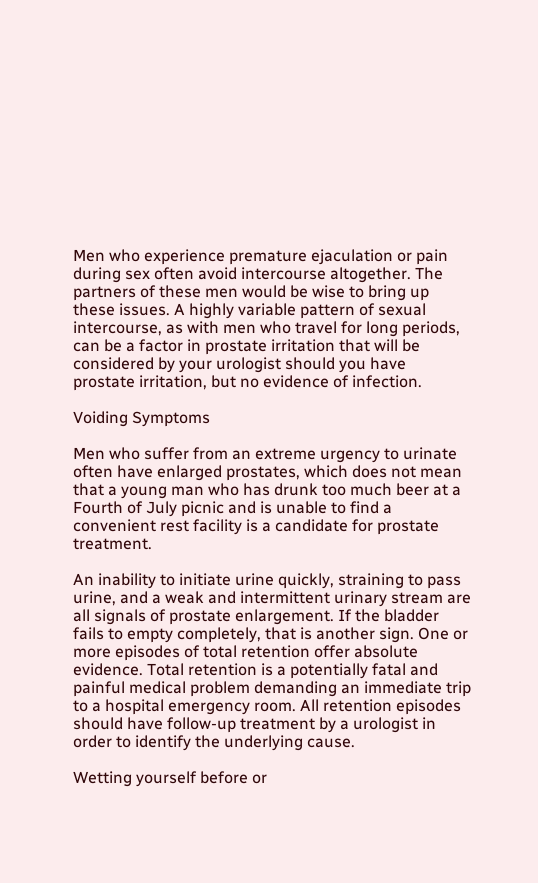Men who experience premature ejaculation or pain during sex often avoid intercourse altogether. The partners of these men would be wise to bring up these issues. A highly variable pattern of sexual intercourse, as with men who travel for long periods, can be a factor in prostate irritation that will be considered by your urologist should you have prostate irritation, but no evidence of infection.

Voiding Symptoms

Men who suffer from an extreme urgency to urinate often have enlarged prostates, which does not mean that a young man who has drunk too much beer at a Fourth of July picnic and is unable to find a convenient rest facility is a candidate for prostate treatment.

An inability to initiate urine quickly, straining to pass urine, and a weak and intermittent urinary stream are all signals of prostate enlargement. If the bladder fails to empty completely, that is another sign. One or more episodes of total retention offer absolute evidence. Total retention is a potentially fatal and painful medical problem demanding an immediate trip to a hospital emergency room. All retention episodes should have follow-up treatment by a urologist in order to identify the underlying cause.

Wetting yourself before or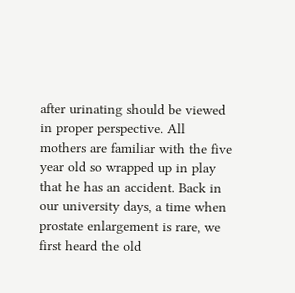after urinating should be viewed in proper perspective. All mothers are familiar with the five year old so wrapped up in play that he has an accident. Back in our university days, a time when prostate enlargement is rare, we first heard the old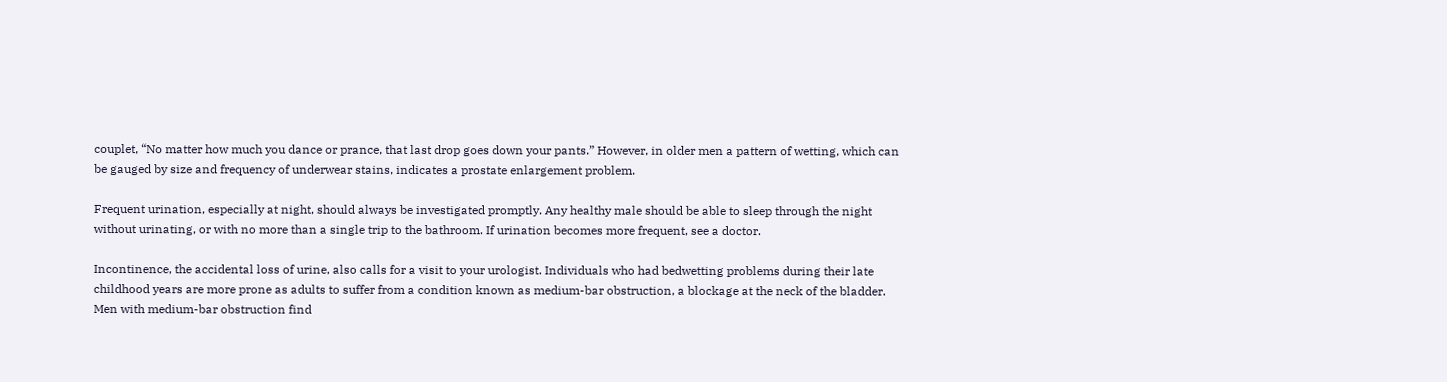couplet, “No matter how much you dance or prance, that last drop goes down your pants.” However, in older men a pattern of wetting, which can be gauged by size and frequency of underwear stains, indicates a prostate enlargement problem.

Frequent urination, especially at night, should always be investigated promptly. Any healthy male should be able to sleep through the night without urinating, or with no more than a single trip to the bathroom. If urination becomes more frequent, see a doctor.

Incontinence, the accidental loss of urine, also calls for a visit to your urologist. Individuals who had bedwetting problems during their late childhood years are more prone as adults to suffer from a condition known as medium-bar obstruction, a blockage at the neck of the bladder. Men with medium-bar obstruction find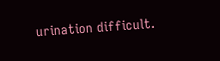urination difficult.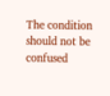The condition should not be confused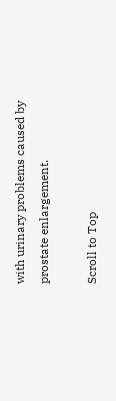with urinary problems caused by prostate enlargement.

Scroll to Top